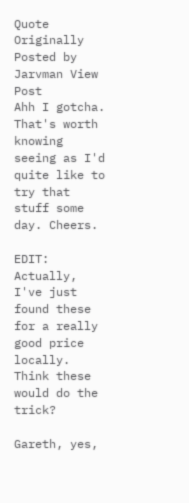Quote Originally Posted by Jarvman View Post
Ahh I gotcha. That's worth knowing seeing as I'd quite like to try that stuff some day. Cheers.

EDIT: Actually, I've just found these for a really good price locally. Think these would do the trick?

Gareth, yes,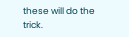these will do the trick.